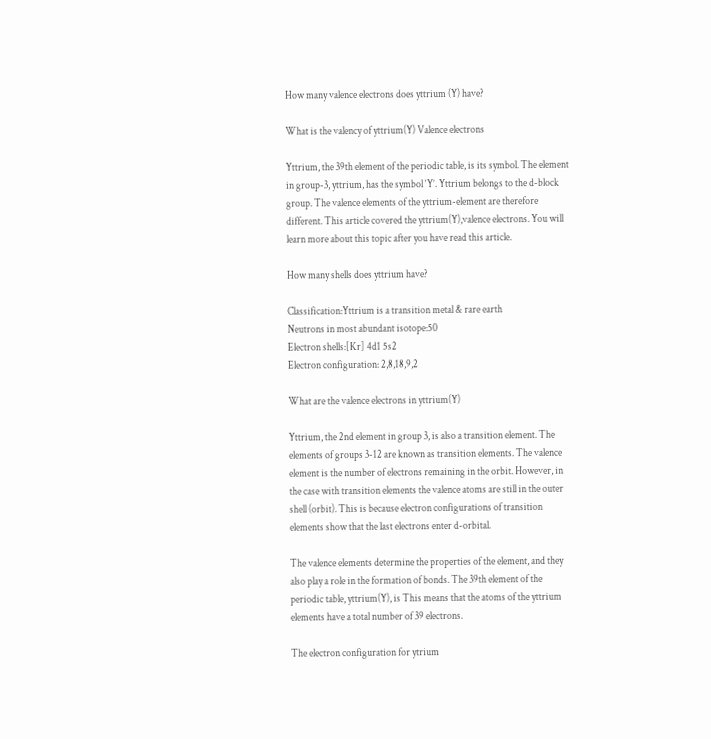How many valence electrons does yttrium (Y) have?

What is the valency of yttrium(Y) Valence electrons

Yttrium, the 39th element of the periodic table, is its symbol. The element in group-3, yttrium, has the symbol ‘Y’. Yttrium belongs to the d-block group. The valence elements of the yttrium-element are therefore different. This article covered the yttrium(Y),valence electrons. You will learn more about this topic after you have read this article.

How many shells does yttrium have?

Classification:Yttrium is a transition metal & rare earth
Neutrons in most abundant isotope:50
Electron shells:[Kr] 4d1 5s2
Electron configuration: 2,8,18,9,2

What are the valence electrons in yttrium(Y)

Yttrium, the 2nd element in group 3, is also a transition element. The elements of groups 3-12 are known as transition elements. The valence element is the number of electrons remaining in the orbit. However, in the case with transition elements the valence atoms are still in the outer shell (orbit). This is because electron configurations of transition elements show that the last electrons enter d-orbital.

The valence elements determine the properties of the element, and they also play a role in the formation of bonds. The 39th element of the periodic table, yttrium(Y), is This means that the atoms of the yttrium elements have a total number of 39 electrons.

The electron configuration for ytrium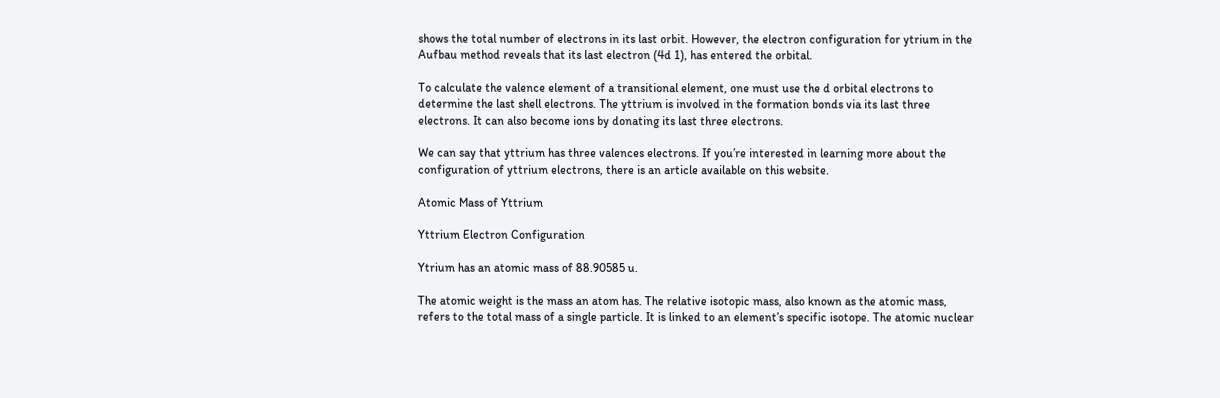shows the total number of electrons in its last orbit. However, the electron configuration for ytrium in the Aufbau method reveals that its last electron (4d 1), has entered the orbital.

To calculate the valence element of a transitional element, one must use the d orbital electrons to determine the last shell electrons. The yttrium is involved in the formation bonds via its last three electrons. It can also become ions by donating its last three electrons.

We can say that yttrium has three valences electrons. If you’re interested in learning more about the configuration of yttrium electrons, there is an article available on this website.

Atomic Mass of Yttrium

Yttrium Electron Configuration

Ytrium has an atomic mass of 88.90585 u.

The atomic weight is the mass an atom has. The relative isotopic mass, also known as the atomic mass, refers to the total mass of a single particle. It is linked to an element’s specific isotope. The atomic nuclear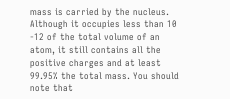mass is carried by the nucleus. Although it occupies less than 10 -12 of the total volume of an atom, it still contains all the positive charges and at least 99.95% the total mass. You should note that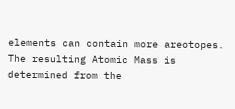elements can contain more areotopes. The resulting Atomic Mass is determined from the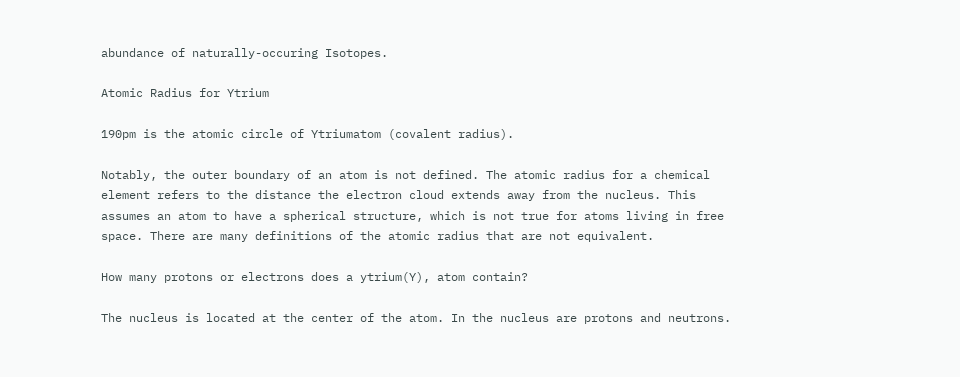abundance of naturally-occuring Isotopes.

Atomic Radius for Ytrium

190pm is the atomic circle of Ytriumatom (covalent radius).

Notably, the outer boundary of an atom is not defined. The atomic radius for a chemical element refers to the distance the electron cloud extends away from the nucleus. This assumes an atom to have a spherical structure, which is not true for atoms living in free space. There are many definitions of the atomic radius that are not equivalent.

How many protons or electrons does a ytrium(Y), atom contain?

The nucleus is located at the center of the atom. In the nucleus are protons and neutrons.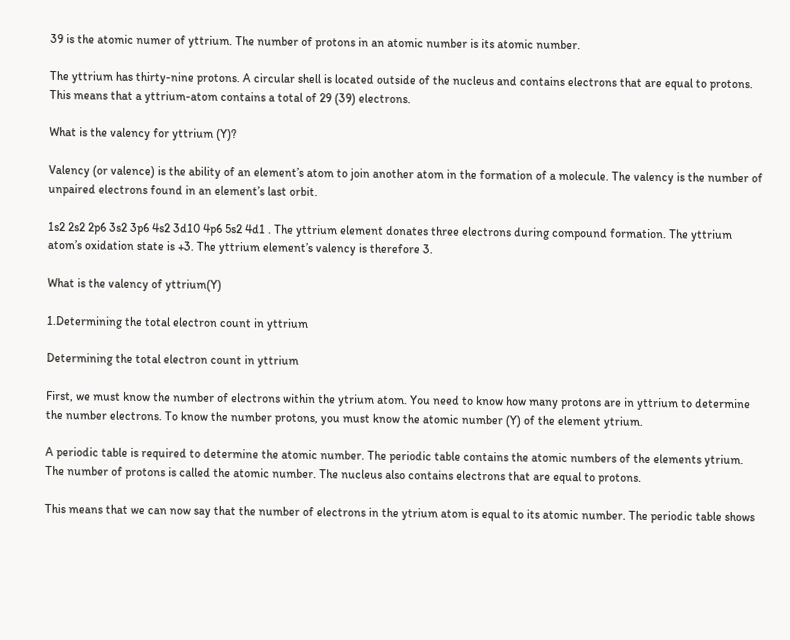39 is the atomic numer of yttrium. The number of protons in an atomic number is its atomic number.

The yttrium has thirty-nine protons. A circular shell is located outside of the nucleus and contains electrons that are equal to protons. This means that a yttrium-atom contains a total of 29 (39) electrons.

What is the valency for yttrium (Y)?

Valency (or valence) is the ability of an element’s atom to join another atom in the formation of a molecule. The valency is the number of unpaired electrons found in an element’s last orbit.

1s2 2s2 2p6 3s2 3p6 4s2 3d10 4p6 5s2 4d1 . The yttrium element donates three electrons during compound formation. The yttrium atom’s oxidation state is +3. The yttrium element’s valency is therefore 3.

What is the valency of yttrium(Y)

1.Determining the total electron count in yttrium

Determining the total electron count in yttrium

First, we must know the number of electrons within the ytrium atom. You need to know how many protons are in yttrium to determine the number electrons. To know the number protons, you must know the atomic number (Y) of the element ytrium.

A periodic table is required to determine the atomic number. The periodic table contains the atomic numbers of the elements ytrium. The number of protons is called the atomic number. The nucleus also contains electrons that are equal to protons.

This means that we can now say that the number of electrons in the ytrium atom is equal to its atomic number. The periodic table shows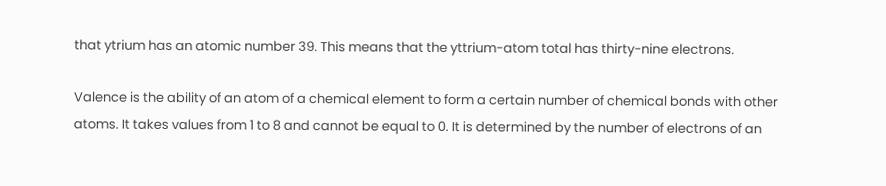that ytrium has an atomic number 39. This means that the yttrium-atom total has thirty-nine electrons.

Valence is the ability of an atom of a chemical element to form a certain number of chemical bonds with other atoms. It takes values from 1 to 8 and cannot be equal to 0. It is determined by the number of electrons of an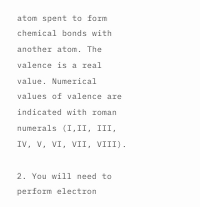atom spent to form chemical bonds with another atom. The valence is a real value. Numerical values of valence are indicated with roman numerals (I,II, III, IV, V, VI, VII, VIII).

2. You will need to perform electron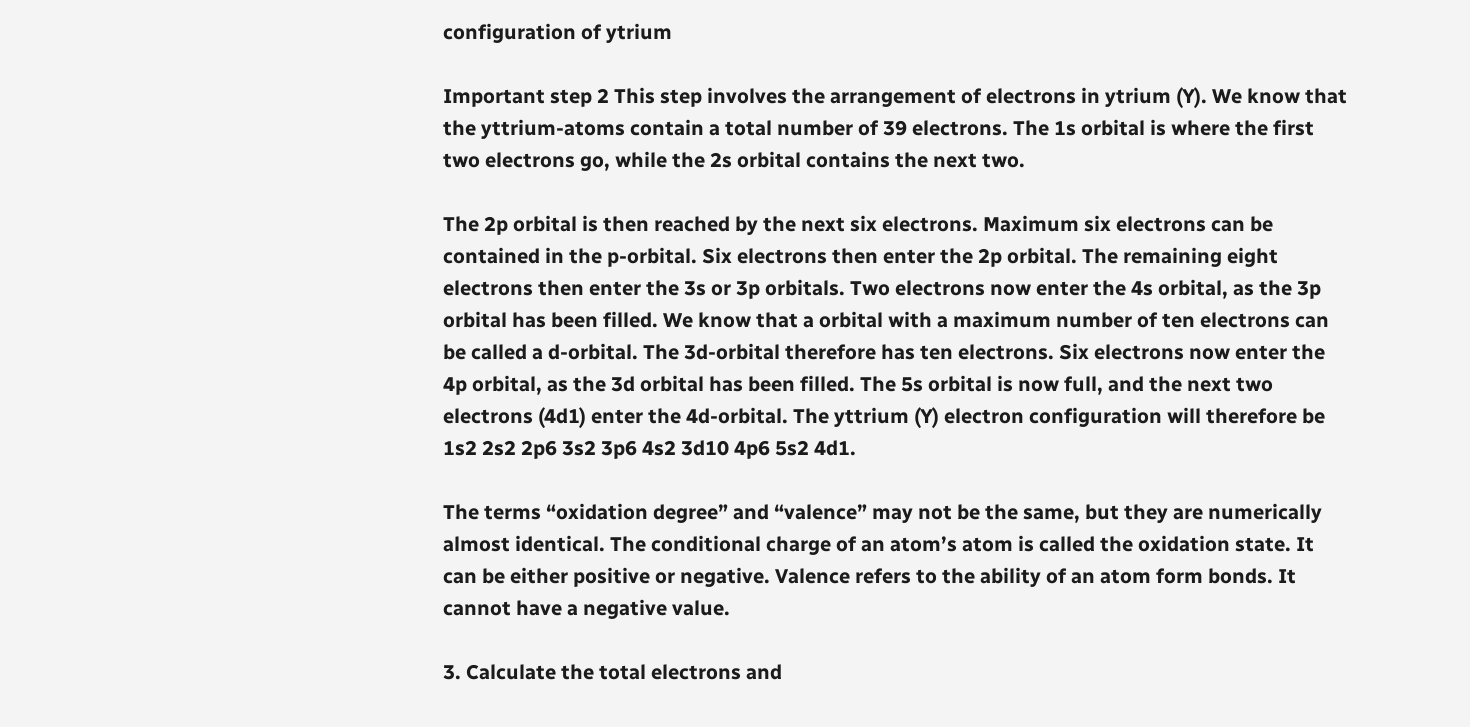configuration of ytrium

Important step 2 This step involves the arrangement of electrons in ytrium (Y). We know that the yttrium-atoms contain a total number of 39 electrons. The 1s orbital is where the first two electrons go, while the 2s orbital contains the next two.

The 2p orbital is then reached by the next six electrons. Maximum six electrons can be contained in the p-orbital. Six electrons then enter the 2p orbital. The remaining eight electrons then enter the 3s or 3p orbitals. Two electrons now enter the 4s orbital, as the 3p orbital has been filled. We know that a orbital with a maximum number of ten electrons can be called a d-orbital. The 3d-orbital therefore has ten electrons. Six electrons now enter the 4p orbital, as the 3d orbital has been filled. The 5s orbital is now full, and the next two electrons (4d1) enter the 4d-orbital. The yttrium (Y) electron configuration will therefore be 1s2 2s2 2p6 3s2 3p6 4s2 3d10 4p6 5s2 4d1.

The terms “oxidation degree” and “valence” may not be the same, but they are numerically almost identical. The conditional charge of an atom’s atom is called the oxidation state. It can be either positive or negative. Valence refers to the ability of an atom form bonds. It cannot have a negative value.

3. Calculate the total electrons and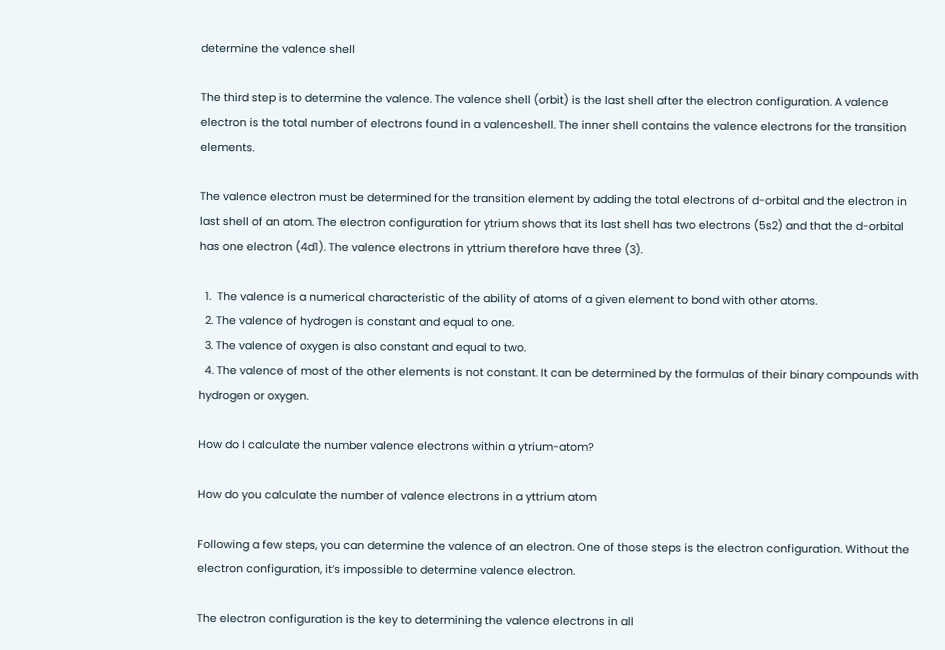determine the valence shell

The third step is to determine the valence. The valence shell (orbit) is the last shell after the electron configuration. A valence electron is the total number of electrons found in a valenceshell. The inner shell contains the valence electrons for the transition elements.

The valence electron must be determined for the transition element by adding the total electrons of d-orbital and the electron in last shell of an atom. The electron configuration for ytrium shows that its last shell has two electrons (5s2) and that the d-orbital has one electron (4d1). The valence electrons in yttrium therefore have three (3).

  1.  The valence is a numerical characteristic of the ability of atoms of a given element to bond with other atoms.
  2. The valence of hydrogen is constant and equal to one.
  3. The valence of oxygen is also constant and equal to two.
  4. The valence of most of the other elements is not constant. It can be determined by the formulas of their binary compounds with hydrogen or oxygen.

How do I calculate the number valence electrons within a ytrium-atom?

How do you calculate the number of valence electrons in a yttrium atom

Following a few steps, you can determine the valence of an electron. One of those steps is the electron configuration. Without the electron configuration, it’s impossible to determine valence electron.

The electron configuration is the key to determining the valence electrons in all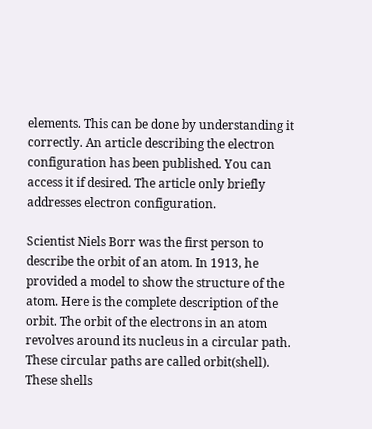elements. This can be done by understanding it correctly. An article describing the electron configuration has been published. You can access it if desired. The article only briefly addresses electron configuration.

Scientist Niels Borr was the first person to describe the orbit of an atom. In 1913, he provided a model to show the structure of the atom. Here is the complete description of the orbit. The orbit of the electrons in an atom revolves around its nucleus in a circular path. These circular paths are called orbit(shell). These shells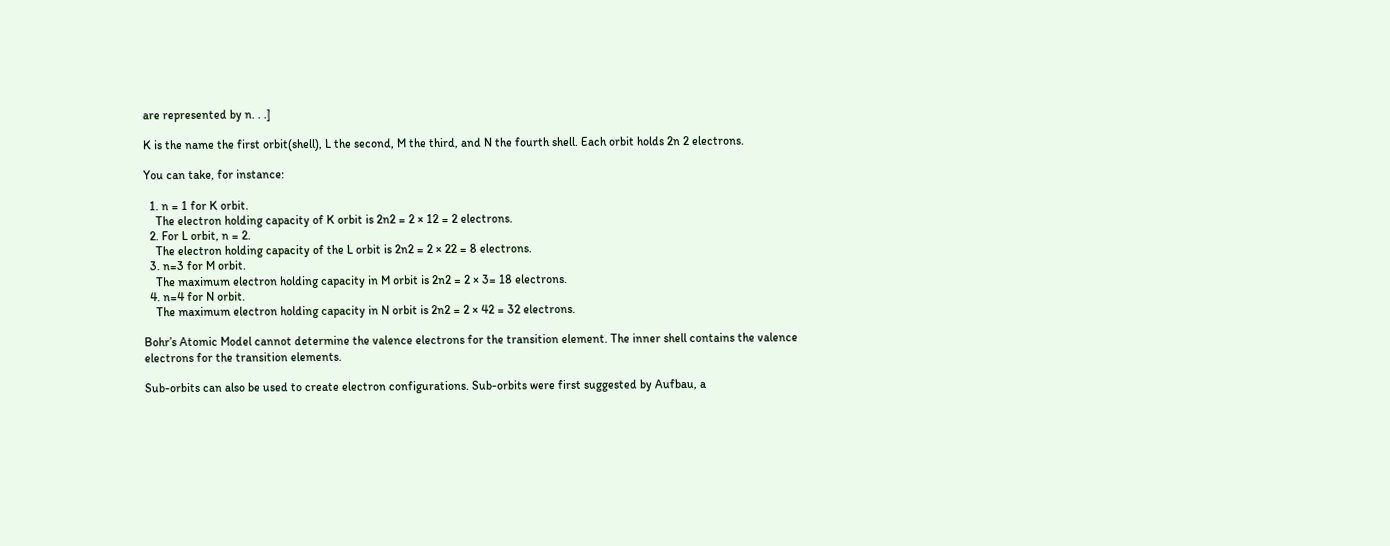are represented by n. . .]

K is the name the first orbit(shell), L the second, M the third, and N the fourth shell. Each orbit holds 2n 2 electrons.

You can take, for instance:

  1. n = 1 for K orbit.
    The electron holding capacity of K orbit is 2n2 = 2 × 12 = 2 electrons.
  2. For L orbit, n = 2.
    The electron holding capacity of the L orbit is 2n2 = 2 × 22 = 8 electrons.
  3. n=3 for M orbit.
    The maximum electron holding capacity in M orbit is 2n2 = 2 × 3= 18 electrons.
  4. n=4 for N orbit.
    The maximum electron holding capacity in N orbit is 2n2 = 2 × 42 = 32 electrons.

Bohr’s Atomic Model cannot determine the valence electrons for the transition element. The inner shell contains the valence electrons for the transition elements.

Sub-orbits can also be used to create electron configurations. Sub-orbits were first suggested by Aufbau, a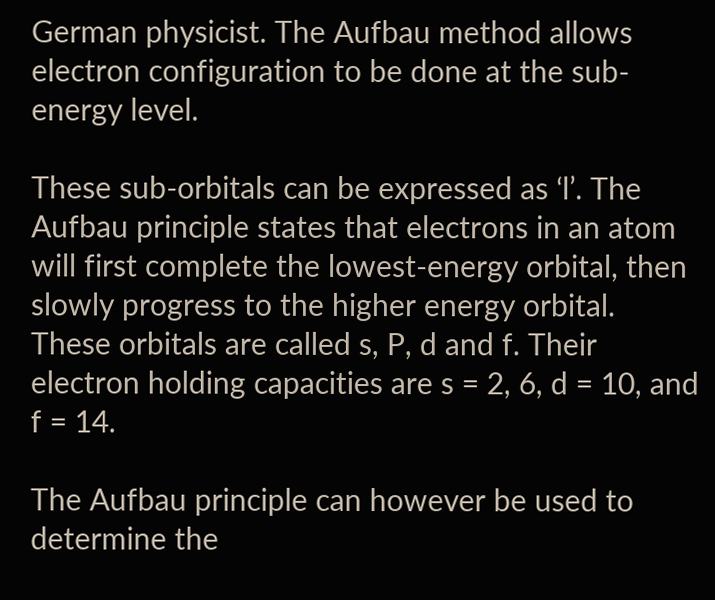German physicist. The Aufbau method allows electron configuration to be done at the sub-energy level.

These sub-orbitals can be expressed as ‘l’. The Aufbau principle states that electrons in an atom will first complete the lowest-energy orbital, then slowly progress to the higher energy orbital. These orbitals are called s, P, d and f. Their electron holding capacities are s = 2, 6, d = 10, and f = 14.

The Aufbau principle can however be used to determine the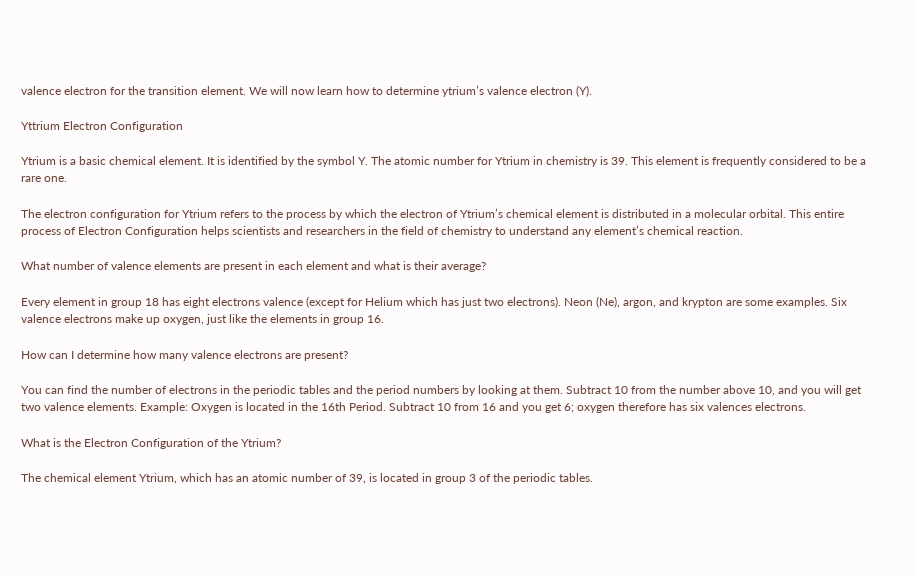valence electron for the transition element. We will now learn how to determine ytrium’s valence electron (Y).

Yttrium Electron Configuration

Ytrium is a basic chemical element. It is identified by the symbol Y. The atomic number for Ytrium in chemistry is 39. This element is frequently considered to be a rare one.

The electron configuration for Ytrium refers to the process by which the electron of Ytrium’s chemical element is distributed in a molecular orbital. This entire process of Electron Configuration helps scientists and researchers in the field of chemistry to understand any element’s chemical reaction.

What number of valence elements are present in each element and what is their average?

Every element in group 18 has eight electrons valence (except for Helium which has just two electrons). Neon (Ne), argon, and krypton are some examples. Six valence electrons make up oxygen, just like the elements in group 16.

How can I determine how many valence electrons are present?

You can find the number of electrons in the periodic tables and the period numbers by looking at them. Subtract 10 from the number above 10, and you will get two valence elements. Example: Oxygen is located in the 16th Period. Subtract 10 from 16 and you get 6; oxygen therefore has six valences electrons.

What is the Electron Configuration of the Ytrium?

The chemical element Ytrium, which has an atomic number of 39, is located in group 3 of the periodic tables.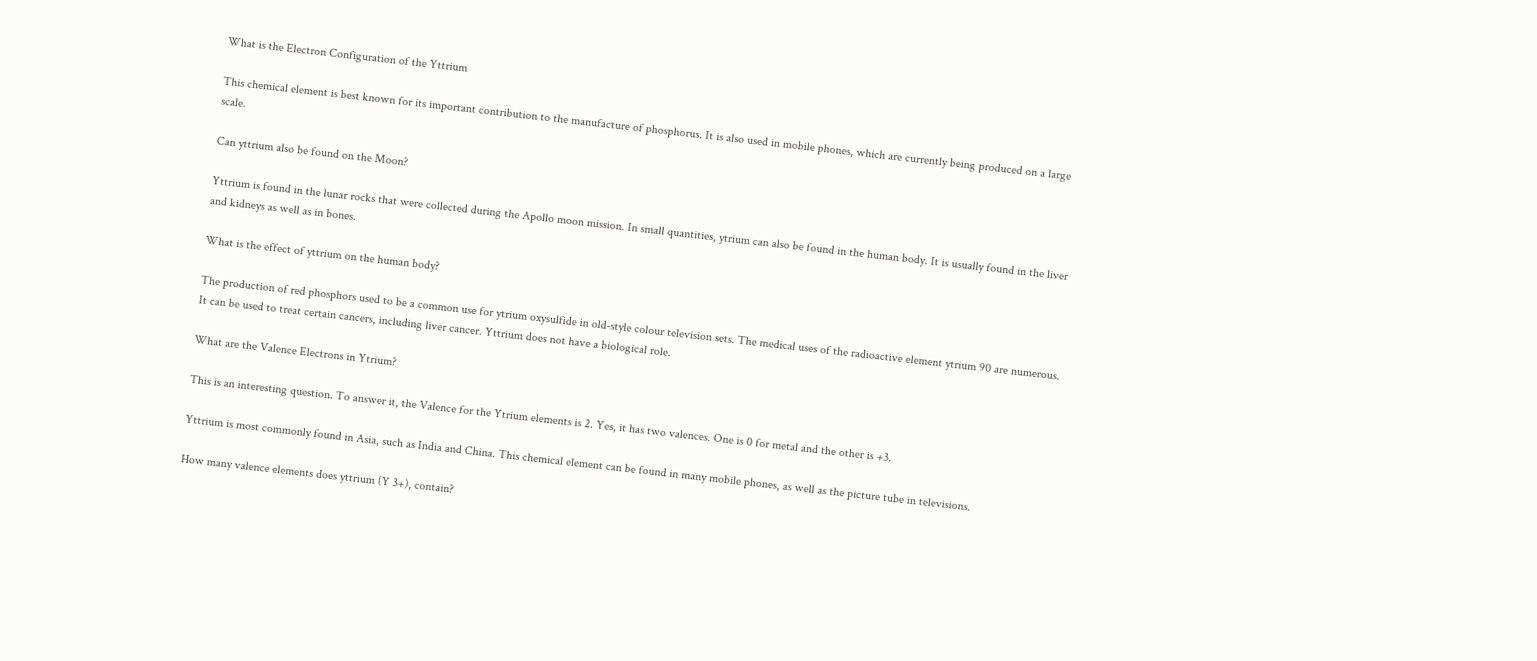What is the Electron Configuration of the Yttrium

This chemical element is best known for its important contribution to the manufacture of phosphorus. It is also used in mobile phones, which are currently being produced on a large scale.

Can yttrium also be found on the Moon?

Yttrium is found in the lunar rocks that were collected during the Apollo moon mission. In small quantities, ytrium can also be found in the human body. It is usually found in the liver and kidneys as well as in bones.

What is the effect of yttrium on the human body?

The production of red phosphors used to be a common use for ytrium oxysulfide in old-style colour television sets. The medical uses of the radioactive element ytrium 90 are numerous. It can be used to treat certain cancers, including liver cancer. Yttrium does not have a biological role.

What are the Valence Electrons in Ytrium?

This is an interesting question. To answer it, the Valence for the Ytrium elements is 2. Yes, it has two valences. One is 0 for metal and the other is +3.

Yttrium is most commonly found in Asia, such as India and China. This chemical element can be found in many mobile phones, as well as the picture tube in televisions.

How many valence elements does yttrium (Y 3+), contain?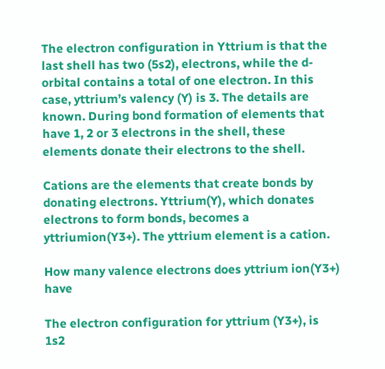The electron configuration in Yttrium is that the last shell has two (5s2), electrons, while the d-orbital contains a total of one electron. In this case, yttrium’s valency (Y) is 3. The details are known. During bond formation of elements that have 1, 2 or 3 electrons in the shell, these elements donate their electrons to the shell.

Cations are the elements that create bonds by donating electrons. Yttrium(Y), which donates electrons to form bonds, becomes a yttriumion(Y3+). The yttrium element is a cation.

How many valence electrons does yttrium ion(Y3+) have

The electron configuration for yttrium (Y3+), is 1s2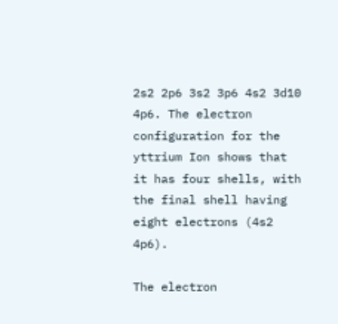2s2 2p6 3s2 3p6 4s2 3d10 4p6. The electron configuration for the yttrium Ion shows that it has four shells, with the final shell having eight electrons (4s2 4p6).

The electron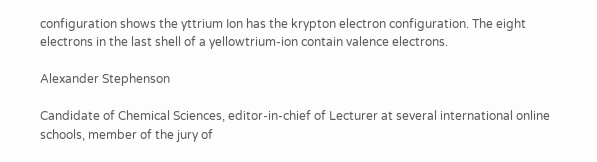configuration shows the yttrium Ion has the krypton electron configuration. The eight electrons in the last shell of a yellowtrium-ion contain valence electrons.

Alexander Stephenson

Candidate of Chemical Sciences, editor-in-chief of Lecturer at several international online schools, member of the jury of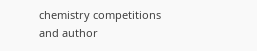chemistry competitions and author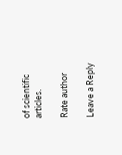of scientific articles.

Rate author

Leave a Reply